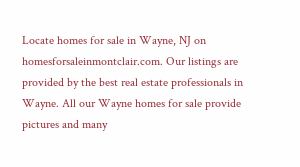Locate homes for sale in Wayne, NJ on homesforsaleinmontclair.com. Our listings are provided by the best real estate professionals in Wayne. All our Wayne homes for sale provide pictures and many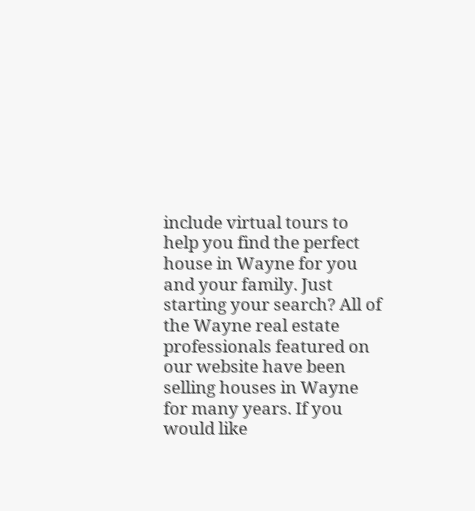include virtual tours to help you find the perfect house in Wayne for you and your family. Just starting your search? All of the Wayne real estate professionals featured on our website have been selling houses in Wayne for many years. If you would like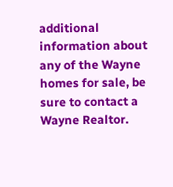additional information about any of the Wayne homes for sale, be sure to contact a Wayne Realtor.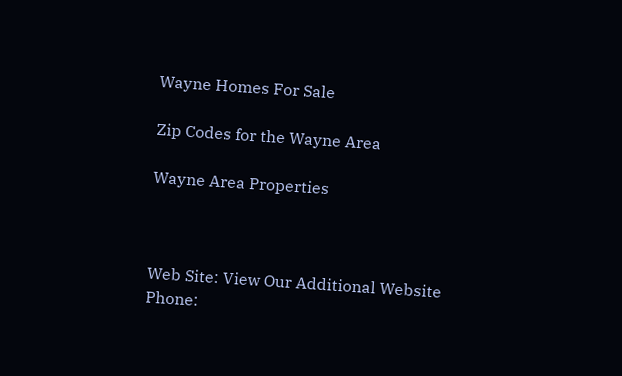Wayne Homes For Sale

Zip Codes for the Wayne Area

Wayne Area Properties



Web Site: View Our Additional Website
Phone: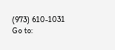(973) 610-1031
Go to: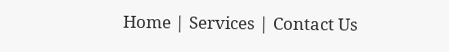Home | Services | Contact Us